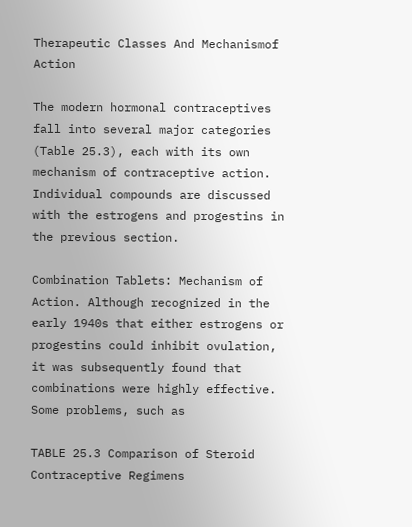Therapeutic Classes And Mechanismof Action

The modern hormonal contraceptives fall into several major categories (Table 25.3), each with its own mechanism of contraceptive action. Individual compounds are discussed with the estrogens and progestins in the previous section.

Combination Tablets: Mechanism of Action. Although recognized in the early 1940s that either estrogens or progestins could inhibit ovulation, it was subsequently found that combinations were highly effective. Some problems, such as

TABLE 25.3 Comparison of Steroid Contraceptive Regimens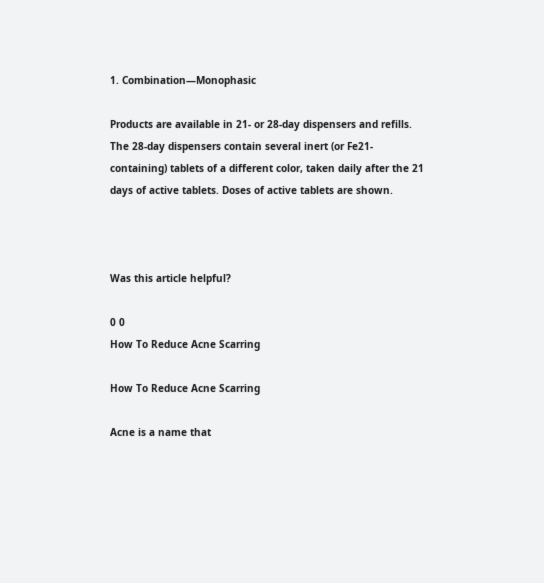1. Combination—Monophasic

Products are available in 21- or 28-day dispensers and refills. The 28-day dispensers contain several inert (or Fe21-containing) tablets of a different color, taken daily after the 21 days of active tablets. Doses of active tablets are shown.



Was this article helpful?

0 0
How To Reduce Acne Scarring

How To Reduce Acne Scarring

Acne is a name that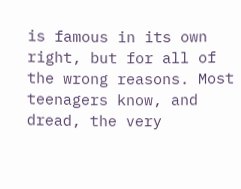is famous in its own right, but for all of the wrong reasons. Most teenagers know, and dread, the very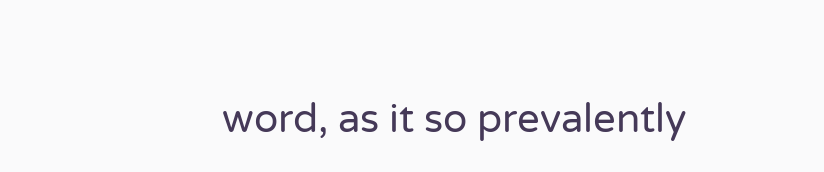word, as it so prevalently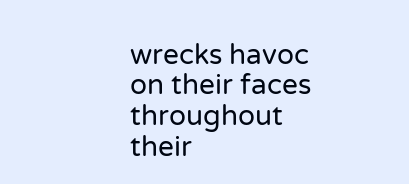wrecks havoc on their faces throughout their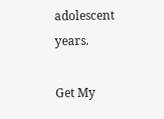adolescent years.

Get My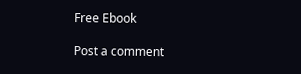Free Ebook

Post a comment